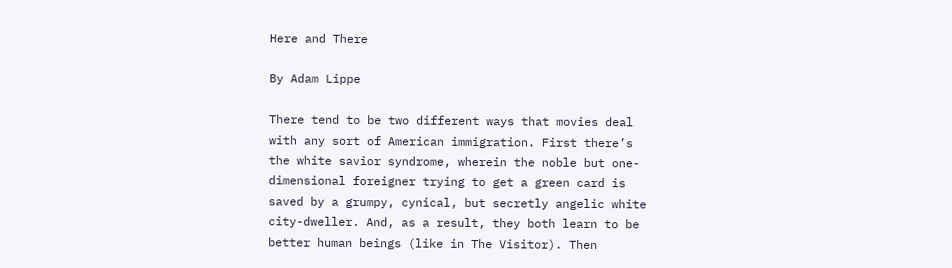Here and There

By Adam Lippe

There tend to be two different ways that movies deal with any sort of American immigration. First there’s the white savior syndrome, wherein the noble but one-dimensional foreigner trying to get a green card is saved by a grumpy, cynical, but secretly angelic white city-dweller. And, as a result, they both learn to be better human beings (like in The Visitor). Then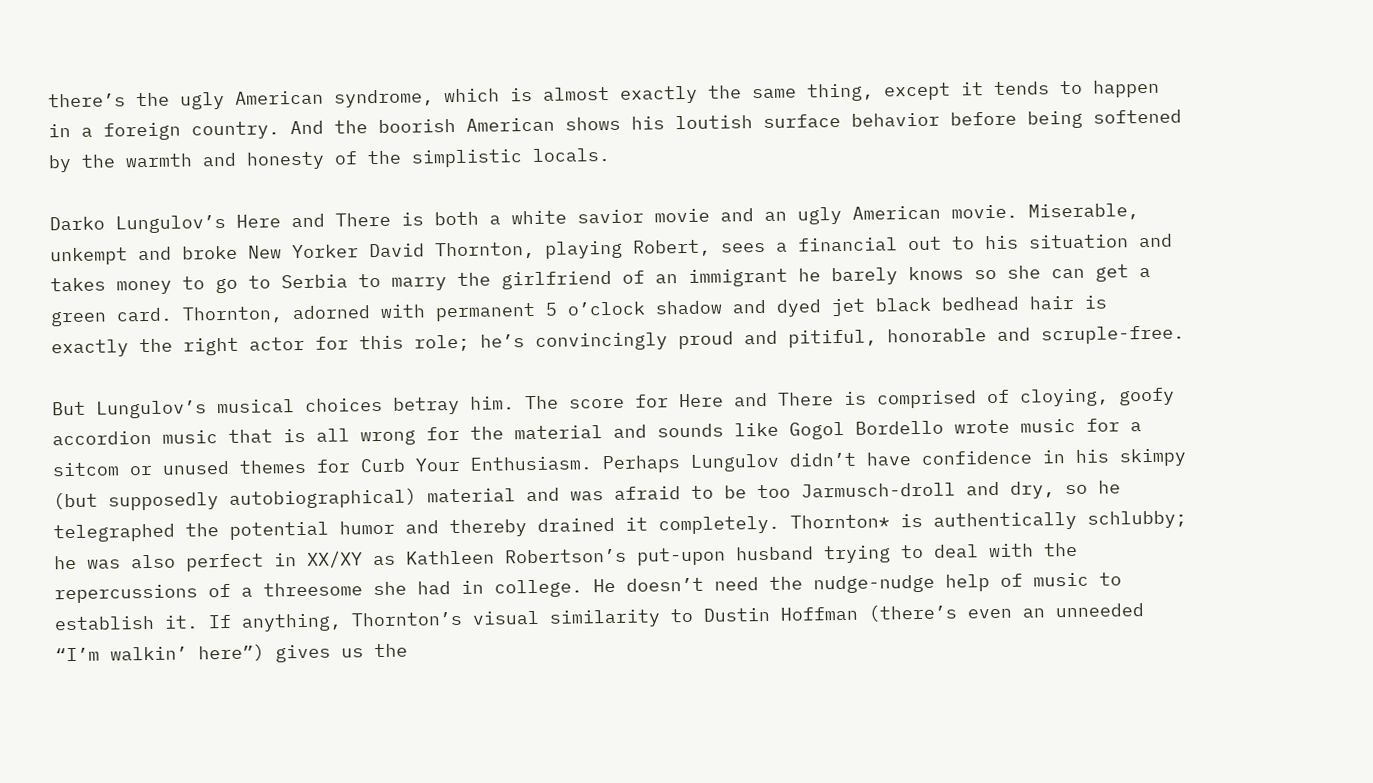there’s the ugly American syndrome, which is almost exactly the same thing, except it tends to happen in a foreign country. And the boorish American shows his loutish surface behavior before being softened by the warmth and honesty of the simplistic locals.

Darko Lungulov’s Here and There is both a white savior movie and an ugly American movie. Miserable, unkempt and broke New Yorker David Thornton, playing Robert, sees a financial out to his situation and takes money to go to Serbia to marry the girlfriend of an immigrant he barely knows so she can get a green card. Thornton, adorned with permanent 5 o’clock shadow and dyed jet black bedhead hair is exactly the right actor for this role; he’s convincingly proud and pitiful, honorable and scruple-free.

But Lungulov’s musical choices betray him. The score for Here and There is comprised of cloying, goofy accordion music that is all wrong for the material and sounds like Gogol Bordello wrote music for a sitcom or unused themes for Curb Your Enthusiasm. Perhaps Lungulov didn’t have confidence in his skimpy (but supposedly autobiographical) material and was afraid to be too Jarmusch-droll and dry, so he telegraphed the potential humor and thereby drained it completely. Thornton* is authentically schlubby; he was also perfect in XX/XY as Kathleen Robertson’s put-upon husband trying to deal with the repercussions of a threesome she had in college. He doesn’t need the nudge-nudge help of music to establish it. If anything, Thornton’s visual similarity to Dustin Hoffman (there’s even an unneeded “I’m walkin’ here”) gives us the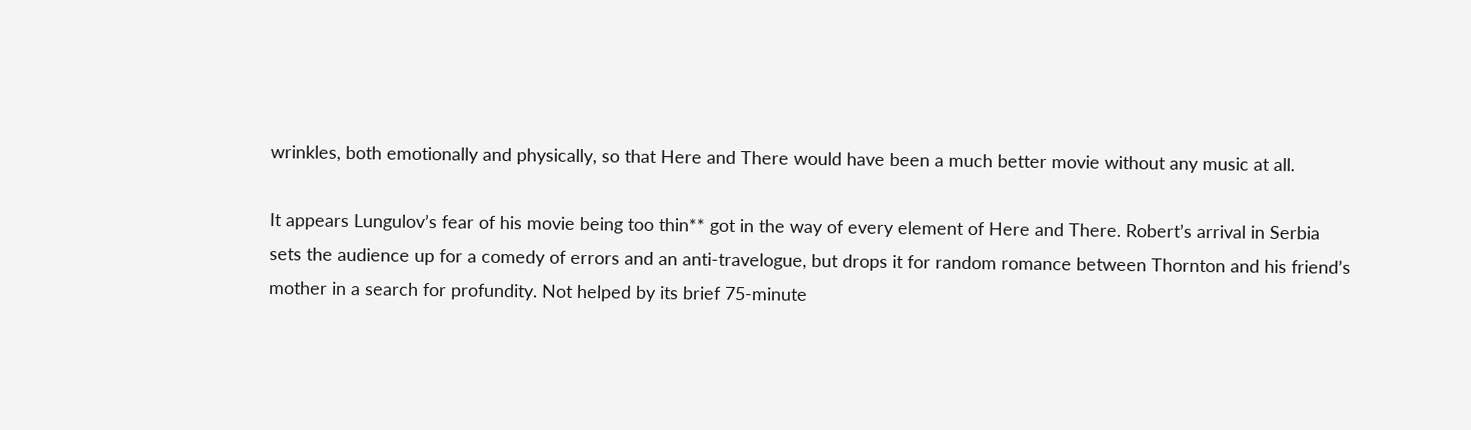wrinkles, both emotionally and physically, so that Here and There would have been a much better movie without any music at all.

It appears Lungulov’s fear of his movie being too thin** got in the way of every element of Here and There. Robert’s arrival in Serbia sets the audience up for a comedy of errors and an anti-travelogue, but drops it for random romance between Thornton and his friend’s mother in a search for profundity. Not helped by its brief 75-minute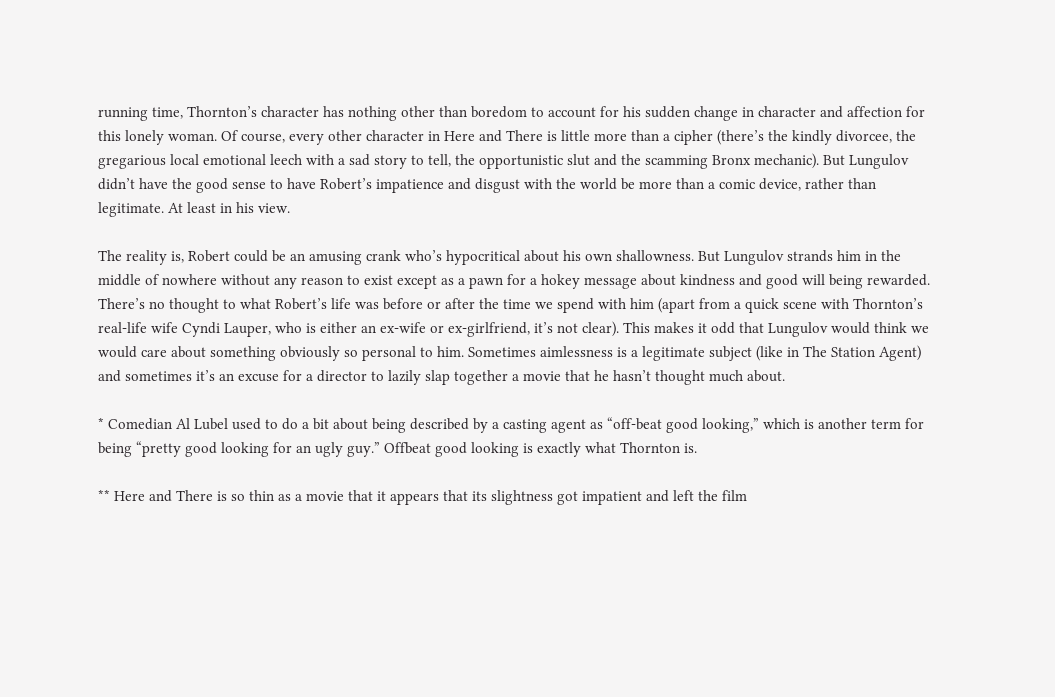running time, Thornton’s character has nothing other than boredom to account for his sudden change in character and affection for this lonely woman. Of course, every other character in Here and There is little more than a cipher (there’s the kindly divorcee, the gregarious local emotional leech with a sad story to tell, the opportunistic slut and the scamming Bronx mechanic). But Lungulov didn’t have the good sense to have Robert’s impatience and disgust with the world be more than a comic device, rather than legitimate. At least in his view.

The reality is, Robert could be an amusing crank who’s hypocritical about his own shallowness. But Lungulov strands him in the middle of nowhere without any reason to exist except as a pawn for a hokey message about kindness and good will being rewarded. There’s no thought to what Robert’s life was before or after the time we spend with him (apart from a quick scene with Thornton’s real-life wife Cyndi Lauper, who is either an ex-wife or ex-girlfriend, it’s not clear). This makes it odd that Lungulov would think we would care about something obviously so personal to him. Sometimes aimlessness is a legitimate subject (like in The Station Agent) and sometimes it’s an excuse for a director to lazily slap together a movie that he hasn’t thought much about.

* Comedian Al Lubel used to do a bit about being described by a casting agent as “off-beat good looking,” which is another term for being “pretty good looking for an ugly guy.” Offbeat good looking is exactly what Thornton is.

** Here and There is so thin as a movie that it appears that its slightness got impatient and left the film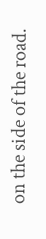on the side of the road.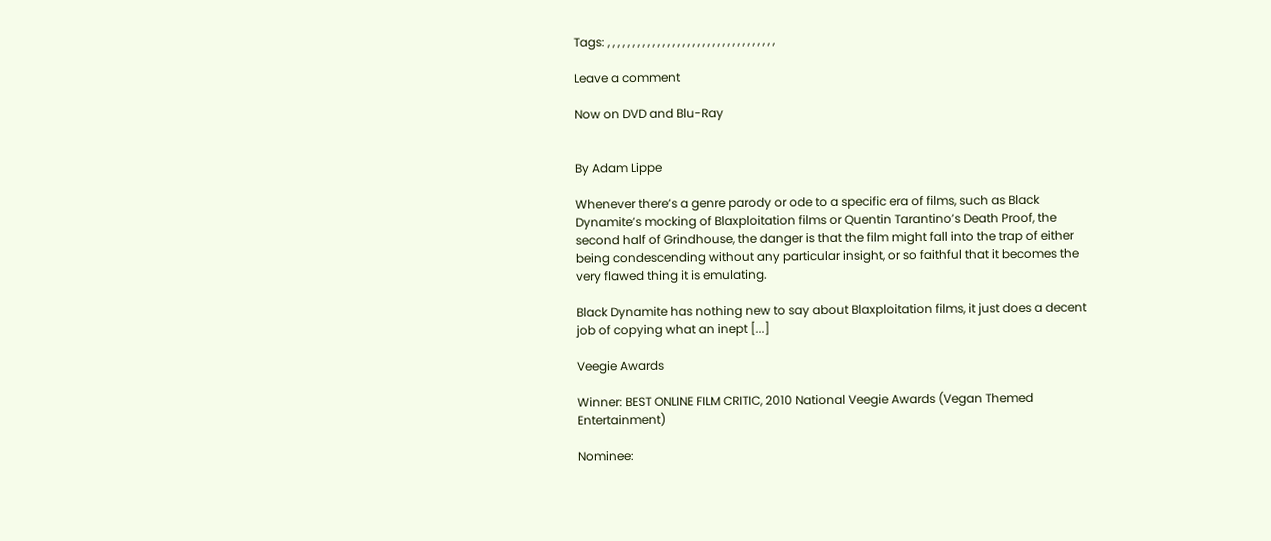Tags: , , , , , , , , , , , , , , , , , , , , , , , , , , , , , , , , , ,

Leave a comment

Now on DVD and Blu-Ray


By Adam Lippe

Whenever there’s a genre parody or ode to a specific era of films, such as Black Dynamite’s mocking of Blaxploitation films or Quentin Tarantino’s Death Proof, the second half of Grindhouse, the danger is that the film might fall into the trap of either being condescending without any particular insight, or so faithful that it becomes the very flawed thing it is emulating.

Black Dynamite has nothing new to say about Blaxploitation films, it just does a decent job of copying what an inept [...]

Veegie Awards

Winner: BEST ONLINE FILM CRITIC, 2010 National Veegie Awards (Vegan Themed Entertainment)

Nominee: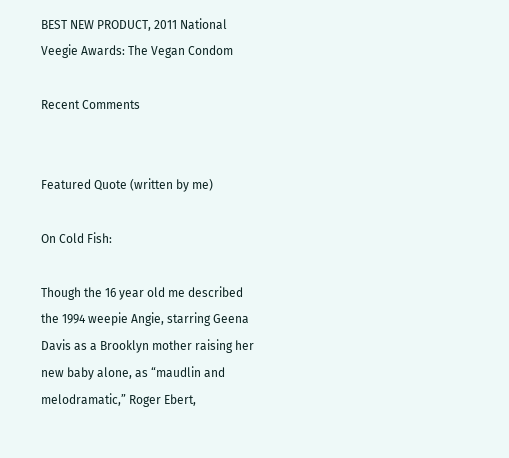BEST NEW PRODUCT, 2011 National Veegie Awards: The Vegan Condom

Recent Comments


Featured Quote (written by me)

On Cold Fish:

Though the 16 year old me described the 1994 weepie Angie, starring Geena Davis as a Brooklyn mother raising her new baby alone, as “maudlin and melodramatic,” Roger Ebert,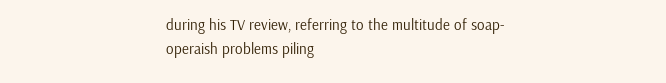during his TV review, referring to the multitude of soap-operaish problems piling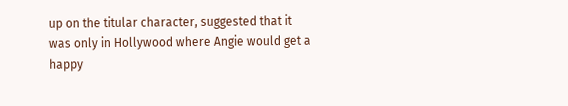up on the titular character, suggested that it was only in Hollywood where Angie would get a happy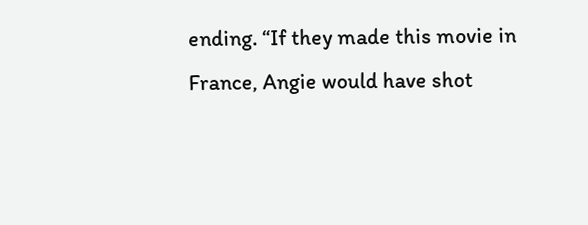ending. “If they made this movie in France, Angie would have shot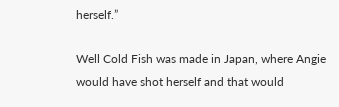herself.”

Well Cold Fish was made in Japan, where Angie would have shot herself and that would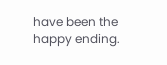have been the happy ending.